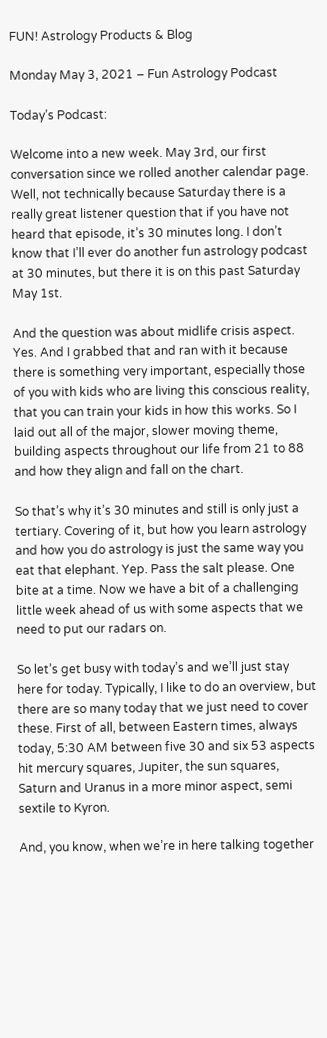FUN! Astrology Products & Blog

Monday May 3, 2021 – Fun Astrology Podcast

Today’s Podcast:

Welcome into a new week. May 3rd, our first conversation since we rolled another calendar page. Well, not technically because Saturday there is a really great listener question that if you have not heard that episode, it’s 30 minutes long. I don’t know that I’ll ever do another fun astrology podcast at 30 minutes, but there it is on this past Saturday May 1st.

And the question was about midlife crisis aspect. Yes. And I grabbed that and ran with it because there is something very important, especially those of you with kids who are living this conscious reality, that you can train your kids in how this works. So I laid out all of the major, slower moving theme, building aspects throughout our life from 21 to 88 and how they align and fall on the chart.

So that’s why it’s 30 minutes and still is only just a tertiary. Covering of it, but how you learn astrology and how you do astrology is just the same way you eat that elephant. Yep. Pass the salt please. One bite at a time. Now we have a bit of a challenging little week ahead of us with some aspects that we need to put our radars on.

So let’s get busy with today’s and we’ll just stay here for today. Typically, I like to do an overview, but there are so many today that we just need to cover these. First of all, between Eastern times, always today, 5:30 AM between five 30 and six 53 aspects hit mercury squares, Jupiter, the sun squares, Saturn and Uranus in a more minor aspect, semi sextile to Kyron.

And, you know, when we’re in here talking together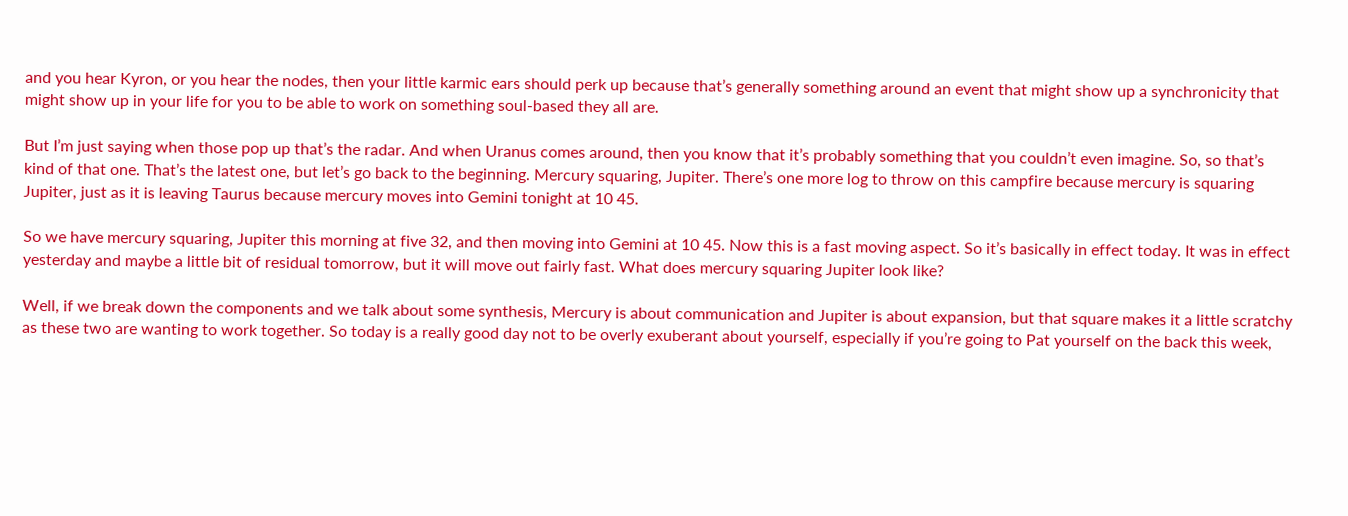and you hear Kyron, or you hear the nodes, then your little karmic ears should perk up because that’s generally something around an event that might show up a synchronicity that might show up in your life for you to be able to work on something soul-based they all are.

But I’m just saying when those pop up that’s the radar. And when Uranus comes around, then you know that it’s probably something that you couldn’t even imagine. So, so that’s kind of that one. That’s the latest one, but let’s go back to the beginning. Mercury squaring, Jupiter. There’s one more log to throw on this campfire because mercury is squaring Jupiter, just as it is leaving Taurus because mercury moves into Gemini tonight at 10 45.

So we have mercury squaring, Jupiter this morning at five 32, and then moving into Gemini at 10 45. Now this is a fast moving aspect. So it’s basically in effect today. It was in effect yesterday and maybe a little bit of residual tomorrow, but it will move out fairly fast. What does mercury squaring Jupiter look like?

Well, if we break down the components and we talk about some synthesis, Mercury is about communication and Jupiter is about expansion, but that square makes it a little scratchy as these two are wanting to work together. So today is a really good day not to be overly exuberant about yourself, especially if you’re going to Pat yourself on the back this week,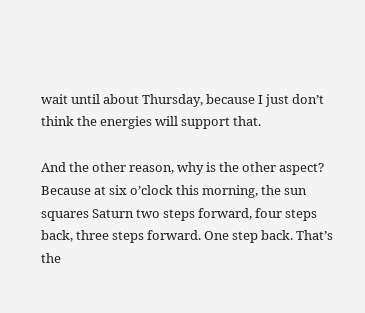wait until about Thursday, because I just don’t think the energies will support that.

And the other reason, why is the other aspect? Because at six o’clock this morning, the sun squares Saturn two steps forward, four steps back, three steps forward. One step back. That’s the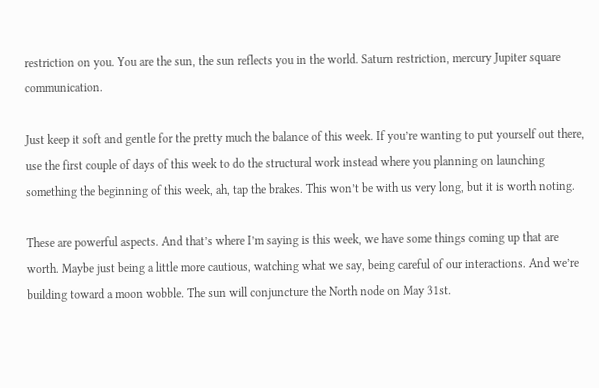restriction on you. You are the sun, the sun reflects you in the world. Saturn restriction, mercury Jupiter square communication.

Just keep it soft and gentle for the pretty much the balance of this week. If you’re wanting to put yourself out there, use the first couple of days of this week to do the structural work instead where you planning on launching something the beginning of this week, ah, tap the brakes. This won’t be with us very long, but it is worth noting.

These are powerful aspects. And that’s where I’m saying is this week, we have some things coming up that are worth. Maybe just being a little more cautious, watching what we say, being careful of our interactions. And we’re building toward a moon wobble. The sun will conjuncture the North node on May 31st.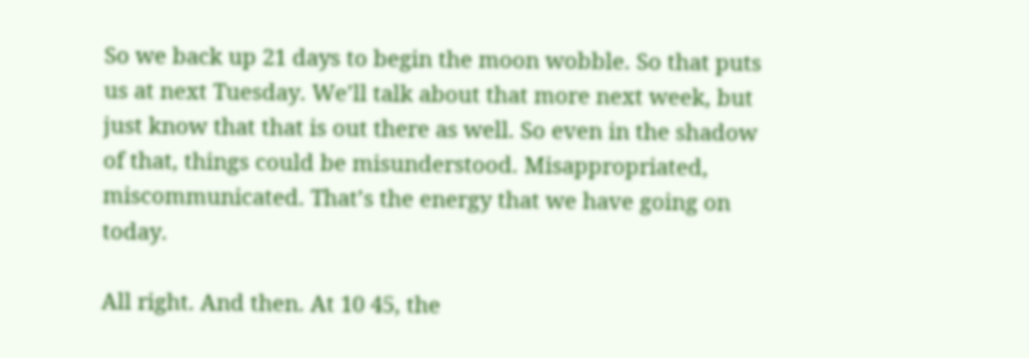So we back up 21 days to begin the moon wobble. So that puts us at next Tuesday. We’ll talk about that more next week, but just know that that is out there as well. So even in the shadow of that, things could be misunderstood. Misappropriated, miscommunicated. That’s the energy that we have going on today.

All right. And then. At 10 45, the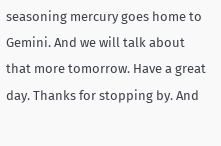seasoning mercury goes home to Gemini. And we will talk about that more tomorrow. Have a great day. Thanks for stopping by. And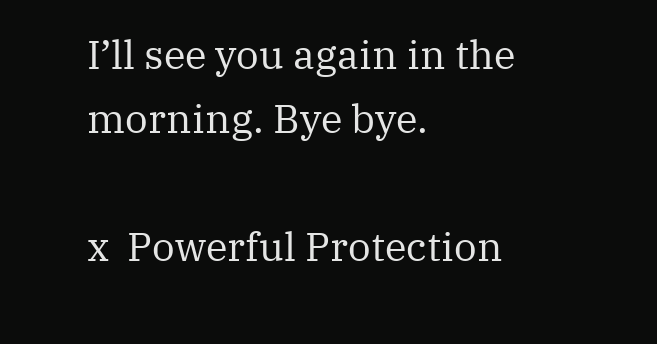I’ll see you again in the morning. Bye bye.

x  Powerful Protection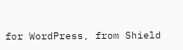for WordPress, from Shield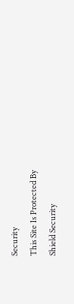Security
This Site Is Protected By
Shield Security